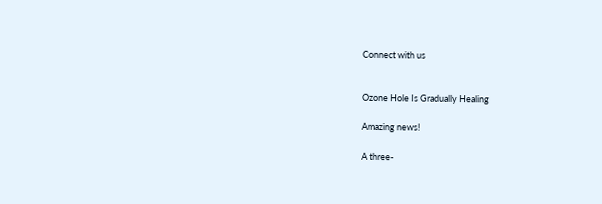Connect with us


Ozone Hole Is Gradually Healing

Amazing news!

A three-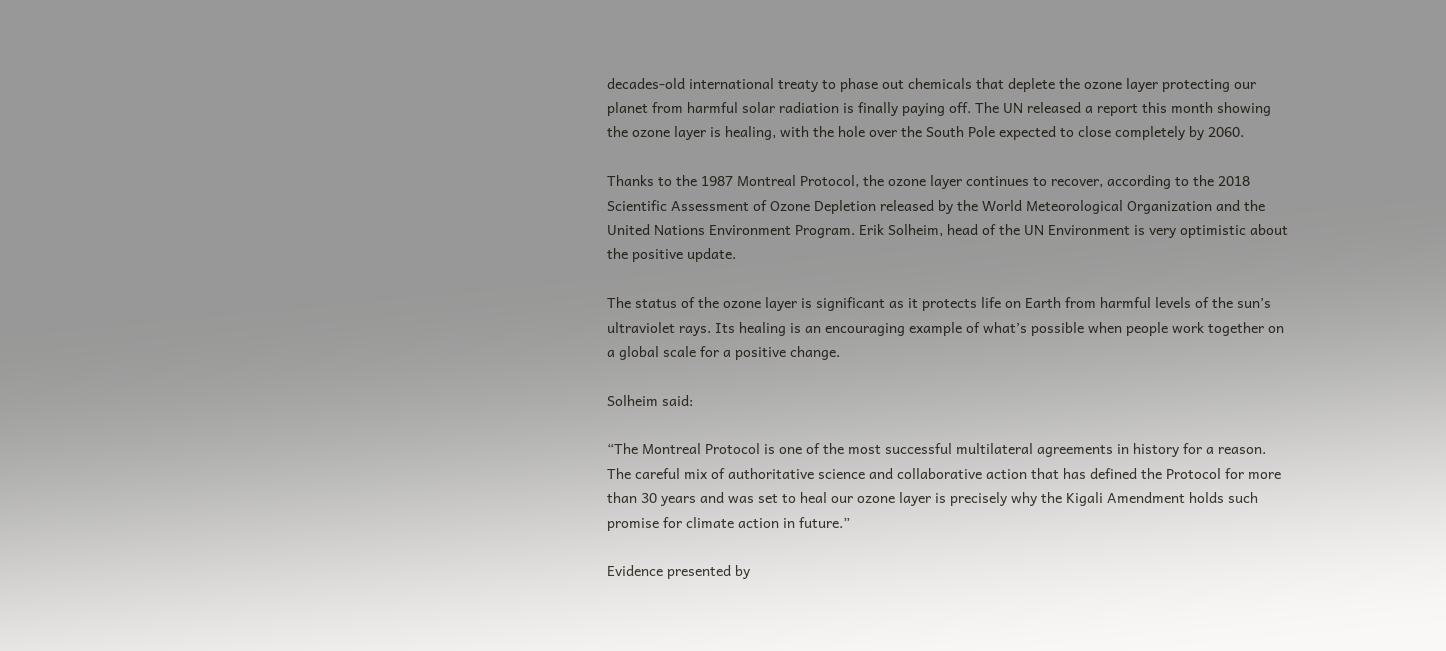decades-old international treaty to phase out chemicals that deplete the ozone layer protecting our planet from harmful solar radiation is finally paying off. The UN released a report this month showing the ozone layer is healing, with the hole over the South Pole expected to close completely by 2060.

Thanks to the 1987 Montreal Protocol, the ozone layer continues to recover, according to the 2018 Scientific Assessment of Ozone Depletion released by the World Meteorological Organization and the United Nations Environment Program. Erik Solheim, head of the UN Environment is very optimistic about the positive update.

The status of the ozone layer is significant as it protects life on Earth from harmful levels of the sun’s ultraviolet rays. Its healing is an encouraging example of what’s possible when people work together on a global scale for a positive change.

Solheim said:

“The Montreal Protocol is one of the most successful multilateral agreements in history for a reason. The careful mix of authoritative science and collaborative action that has defined the Protocol for more than 30 years and was set to heal our ozone layer is precisely why the Kigali Amendment holds such promise for climate action in future.”

Evidence presented by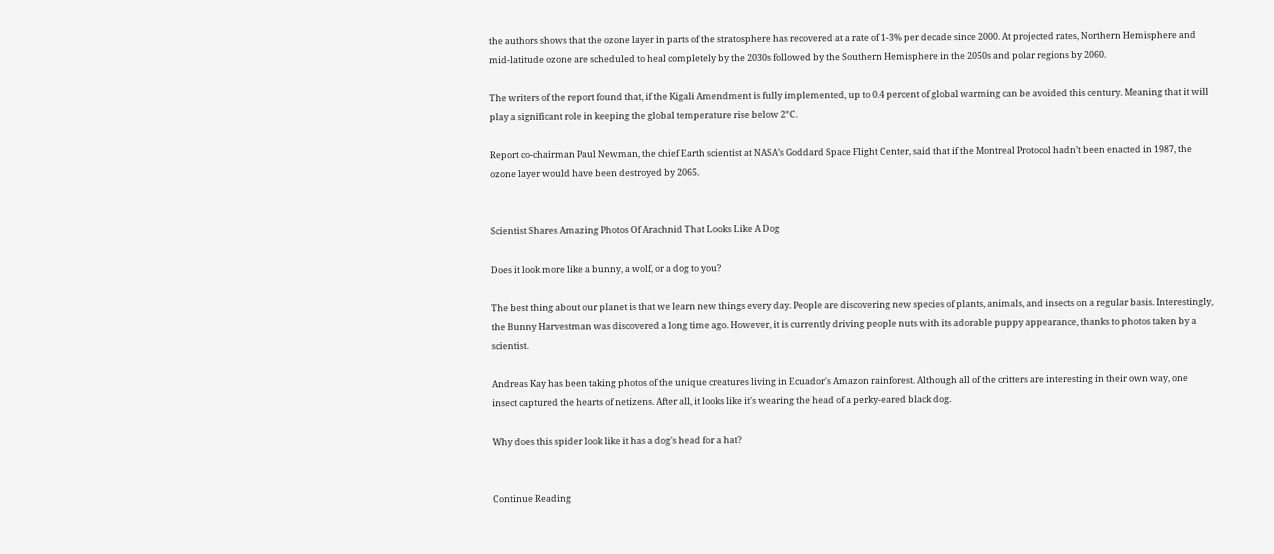the authors shows that the ozone layer in parts of the stratosphere has recovered at a rate of 1-3% per decade since 2000. At projected rates, Northern Hemisphere and mid-latitude ozone are scheduled to heal completely by the 2030s followed by the Southern Hemisphere in the 2050s and polar regions by 2060.

The writers of the report found that, if the Kigali Amendment is fully implemented, up to 0.4 percent of global warming can be avoided this century. Meaning that it will play a significant role in keeping the global temperature rise below 2°C.

Report co-chairman Paul Newman, the chief Earth scientist at NASA’s Goddard Space Flight Center, said that if the Montreal Protocol hadn’t been enacted in 1987, the ozone layer would have been destroyed by 2065.


Scientist Shares Amazing Photos Of Arachnid That Looks Like A Dog

Does it look more like a bunny, a wolf, or a dog to you?

The best thing about our planet is that we learn new things every day. People are discovering new species of plants, animals, and insects on a regular basis. Interestingly, the Bunny Harvestman was discovered a long time ago. However, it is currently driving people nuts with its adorable puppy appearance, thanks to photos taken by a scientist.

Andreas Kay has been taking photos of the unique creatures living in Ecuador's Amazon rainforest. Although all of the critters are interesting in their own way, one insect captured the hearts of netizens. After all, it looks like it's wearing the head of a perky-eared black dog.

Why does this spider look like it has a dog's head for a hat?


Continue Reading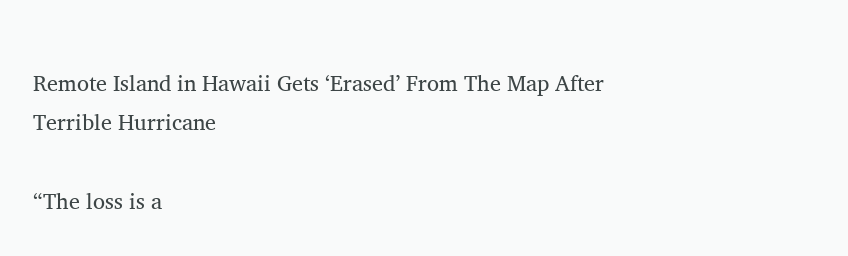Remote Island in Hawaii Gets ‘Erased’ From The Map After Terrible Hurricane

“The loss is a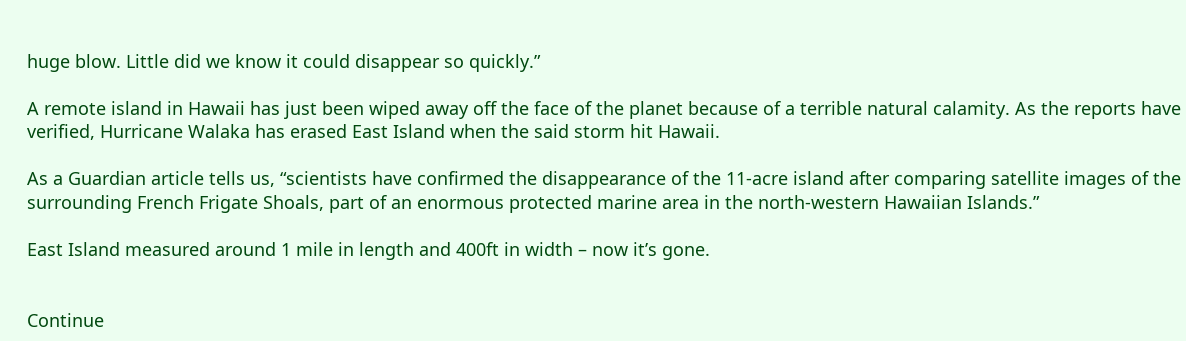huge blow. Little did we know it could disappear so quickly.”

A remote island in Hawaii has just been wiped away off the face of the planet because of a terrible natural calamity. As the reports have verified, Hurricane Walaka has erased East Island when the said storm hit Hawaii.

As a Guardian article tells us, “scientists have confirmed the disappearance of the 11-acre island after comparing satellite images of the surrounding French Frigate Shoals, part of an enormous protected marine area in the north-western Hawaiian Islands.”

East Island measured around 1 mile in length and 400ft in width – now it’s gone.


Continue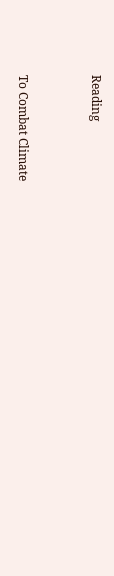Reading


To Combat Climate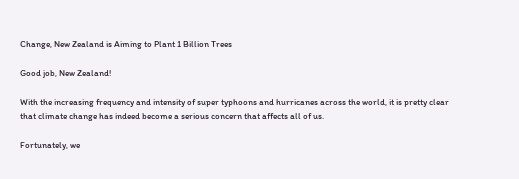Change, New Zealand is Aiming to Plant 1 Billion Trees

Good job, New Zealand!

With the increasing frequency and intensity of super typhoons and hurricanes across the world, it is pretty clear that climate change has indeed become a serious concern that affects all of us.

Fortunately, we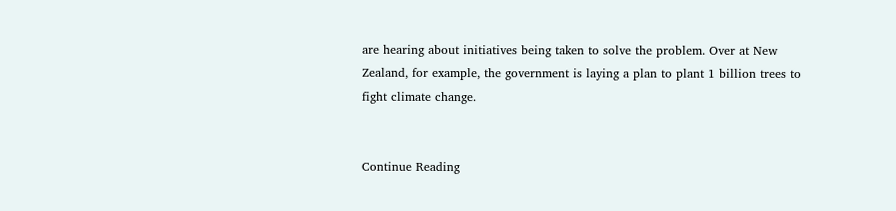are hearing about initiatives being taken to solve the problem. Over at New Zealand, for example, the government is laying a plan to plant 1 billion trees to fight climate change.


Continue Reading